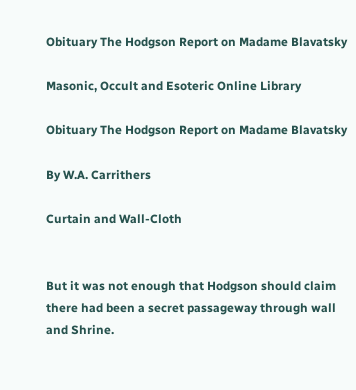Obituary The Hodgson Report on Madame Blavatsky

Masonic, Occult and Esoteric Online Library

Obituary The Hodgson Report on Madame Blavatsky

By W.A. Carrithers

Curtain and Wall-Cloth


But it was not enough that Hodgson should claim there had been a secret passageway through wall and Shrine.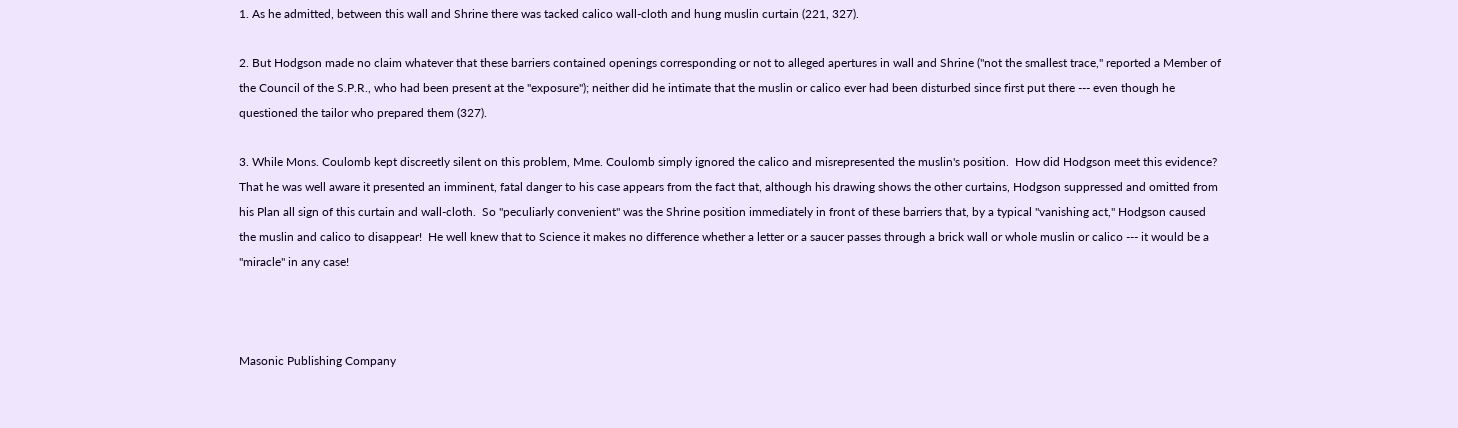1. As he admitted, between this wall and Shrine there was tacked calico wall-cloth and hung muslin curtain (221, 327).

2. But Hodgson made no claim whatever that these barriers contained openings corresponding or not to alleged apertures in wall and Shrine ("not the smallest trace," reported a Member of the Council of the S.P.R., who had been present at the "exposure"); neither did he intimate that the muslin or calico ever had been disturbed since first put there --- even though he questioned the tailor who prepared them (327).

3. While Mons. Coulomb kept discreetly silent on this problem, Mme. Coulomb simply ignored the calico and misrepresented the muslin's position.  How did Hodgson meet this evidence?  That he was well aware it presented an imminent, fatal danger to his case appears from the fact that, although his drawing shows the other curtains, Hodgson suppressed and omitted from his Plan all sign of this curtain and wall-cloth.  So "peculiarly convenient" was the Shrine position immediately in front of these barriers that, by a typical "vanishing act," Hodgson caused the muslin and calico to disappear!  He well knew that to Science it makes no difference whether a letter or a saucer passes through a brick wall or whole muslin or calico --- it would be a "miracle" in any case!



Masonic Publishing Company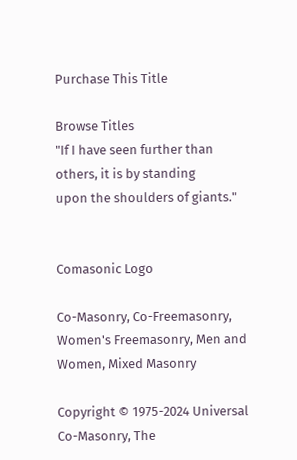Purchase This Title

Browse Titles
"If I have seen further than
others, it is by standing
upon the shoulders of giants."


Comasonic Logo

Co-Masonry, Co-Freemasonry, Women's Freemasonry, Men and Women, Mixed Masonry

Copyright © 1975-2024 Universal Co-Masonry, The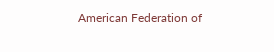American Federation of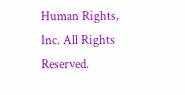Human Rights, Inc. All Rights Reserved.